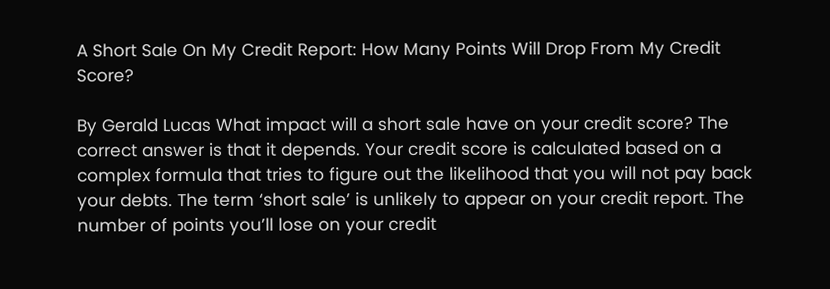A Short Sale On My Credit Report: How Many Points Will Drop From My Credit Score?

By Gerald Lucas What impact will a short sale have on your credit score? The correct answer is that it depends. Your credit score is calculated based on a complex formula that tries to figure out the likelihood that you will not pay back your debts. The term ‘short sale’ is unlikely to appear on your credit report. The number of points you’ll lose on your credit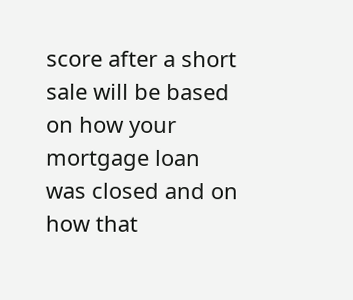score after a short sale will be based on how your mortgage loan was closed and on how that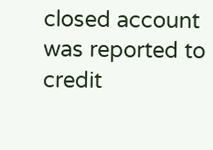closed account was reported to credit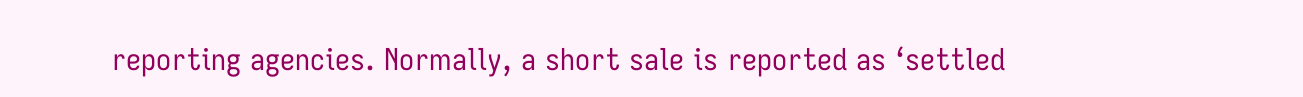reporting agencies. Normally, a short sale is reported as ‘settled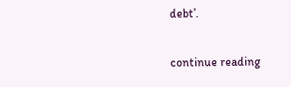debt’.

continue reading